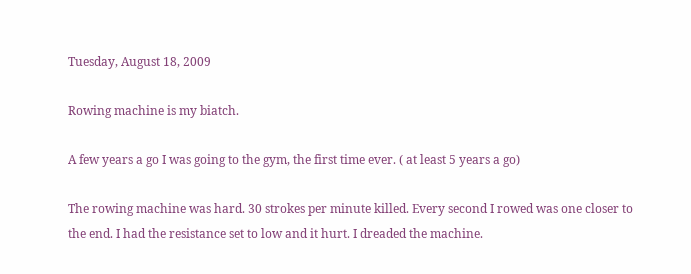Tuesday, August 18, 2009

Rowing machine is my biatch.

A few years a go I was going to the gym, the first time ever. ( at least 5 years a go)

The rowing machine was hard. 30 strokes per minute killed. Every second I rowed was one closer to the end. I had the resistance set to low and it hurt. I dreaded the machine.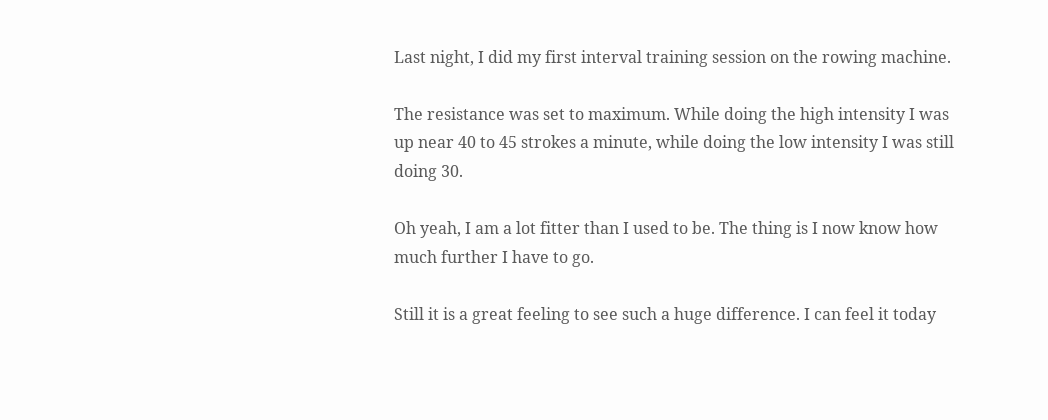Last night, I did my first interval training session on the rowing machine.

The resistance was set to maximum. While doing the high intensity I was up near 40 to 45 strokes a minute, while doing the low intensity I was still doing 30.

Oh yeah, I am a lot fitter than I used to be. The thing is I now know how much further I have to go.

Still it is a great feeling to see such a huge difference. I can feel it today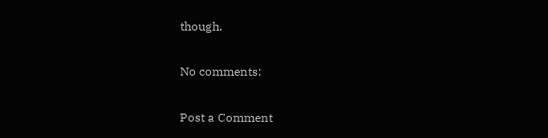though.

No comments:

Post a Comment